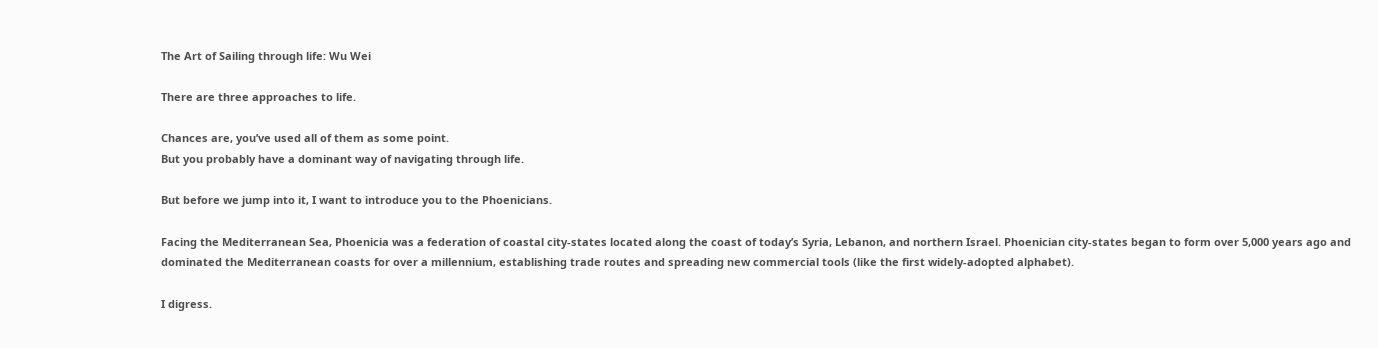The Art of Sailing through life: Wu Wei

There are three approaches to life.

Chances are, you’ve used all of them as some point.
But you probably have a dominant way of navigating through life.

But before we jump into it, I want to introduce you to the Phoenicians.

Facing the Mediterranean Sea, Phoenicia was a federation of coastal city-states located along the coast of today’s Syria, Lebanon, and northern Israel. Phoenician city-states began to form over 5,000 years ago and dominated the Mediterranean coasts for over a millennium, establishing trade routes and spreading new commercial tools (like the first widely-adopted alphabet).

I digress.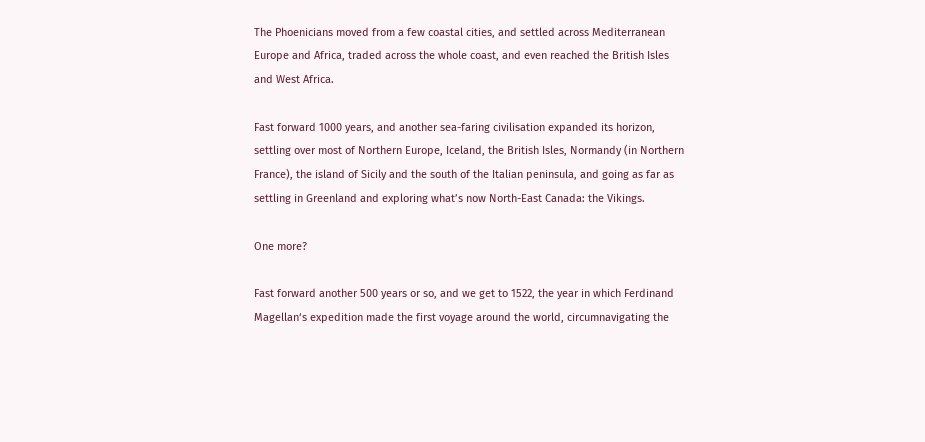The Phoenicians moved from a few coastal cities, and settled across Mediterranean Europe and Africa, traded across the whole coast, and even reached the British Isles and West Africa.

Fast forward 1000 years, and another sea-faring civilisation expanded its horizon, settling over most of Northern Europe, Iceland, the British Isles, Normandy (in Northern France), the island of Sicily and the south of the Italian peninsula, and going as far as settling in Greenland and exploring what’s now North-East Canada: the Vikings.

One more?

Fast forward another 500 years or so, and we get to 1522, the year in which Ferdinand Magellan‘s expedition made the first voyage around the world, circumnavigating the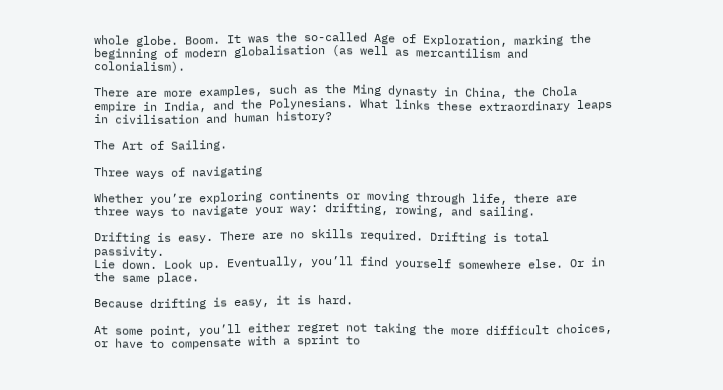whole globe. Boom. It was the so-called Age of Exploration, marking the beginning of modern globalisation (as well as mercantilism and colonialism).

There are more examples, such as the Ming dynasty in China, the Chola empire in India, and the Polynesians. What links these extraordinary leaps in civilisation and human history?

The Art of Sailing.

Three ways of navigating

Whether you’re exploring continents or moving through life, there are three ways to navigate your way: drifting, rowing, and sailing.

Drifting is easy. There are no skills required. Drifting is total passivity.
Lie down. Look up. Eventually, you’ll find yourself somewhere else. Or in the same place.

Because drifting is easy, it is hard.

At some point, you’ll either regret not taking the more difficult choices, or have to compensate with a sprint to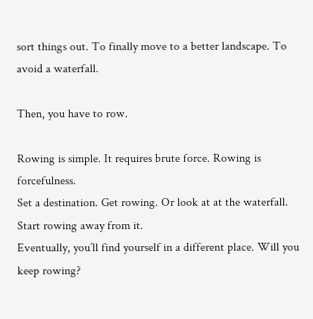sort things out. To finally move to a better landscape. To avoid a waterfall.

Then, you have to row.

Rowing is simple. It requires brute force. Rowing is forcefulness.
Set a destination. Get rowing. Or look at at the waterfall. Start rowing away from it.
Eventually, you’ll find yourself in a different place. Will you keep rowing?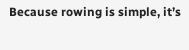Because rowing is simple, it’s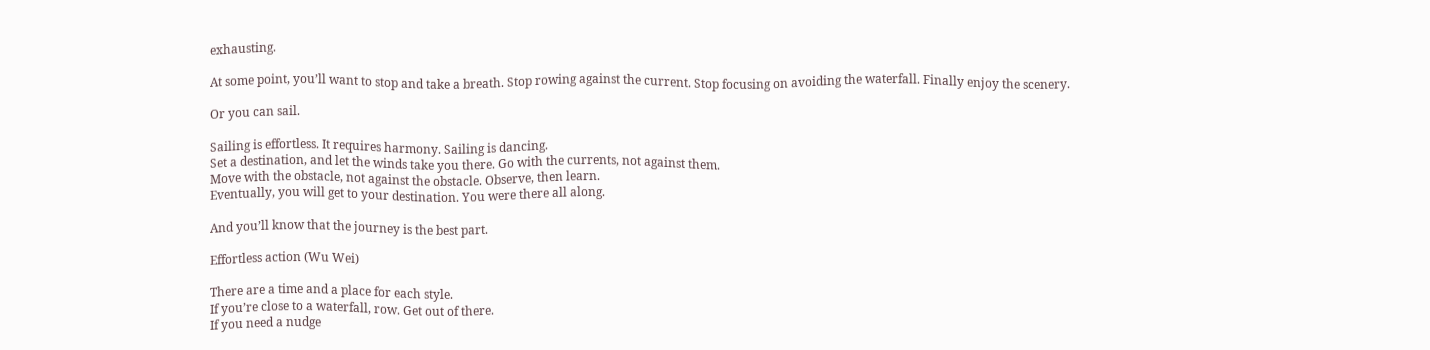exhausting.

At some point, you’ll want to stop and take a breath. Stop rowing against the current. Stop focusing on avoiding the waterfall. Finally enjoy the scenery.

Or you can sail.

Sailing is effortless. It requires harmony. Sailing is dancing.
Set a destination, and let the winds take you there. Go with the currents, not against them.
Move with the obstacle, not against the obstacle. Observe, then learn.
Eventually, you will get to your destination. You were there all along.

And you’ll know that the journey is the best part.

Effortless action (Wu Wei)

There are a time and a place for each style.
If you’re close to a waterfall, row. Get out of there.
If you need a nudge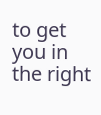to get you in the right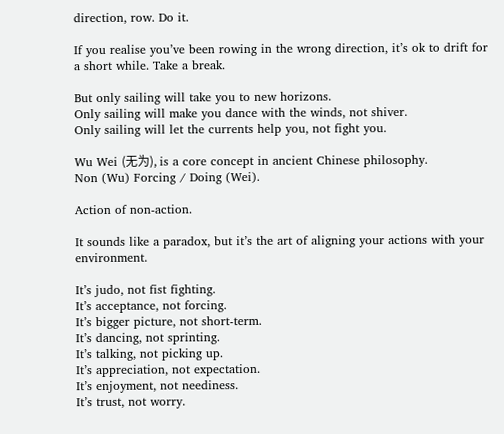direction, row. Do it.

If you realise you’ve been rowing in the wrong direction, it’s ok to drift for a short while. Take a break.

But only sailing will take you to new horizons.
Only sailing will make you dance with the winds, not shiver.
Only sailing will let the currents help you, not fight you.

Wu Wei (无为), is a core concept in ancient Chinese philosophy.
Non (Wu) Forcing / Doing (Wei).

Action of non-action.

It sounds like a paradox, but it’s the art of aligning your actions with your environment.

It’s judo, not fist fighting.
It’s acceptance, not forcing.
It’s bigger picture, not short-term.
It’s dancing, not sprinting.
It’s talking, not picking up.
It’s appreciation, not expectation.
It’s enjoyment, not neediness.
It’s trust, not worry.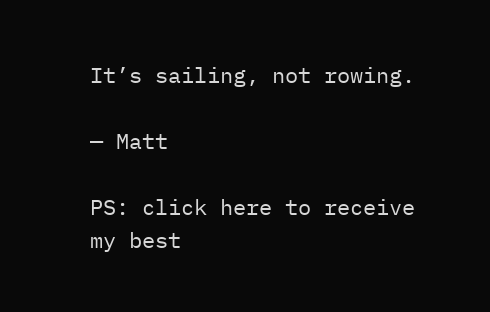It’s sailing, not rowing.

— Matt

PS: click here to receive my best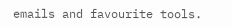emails and favourite tools.